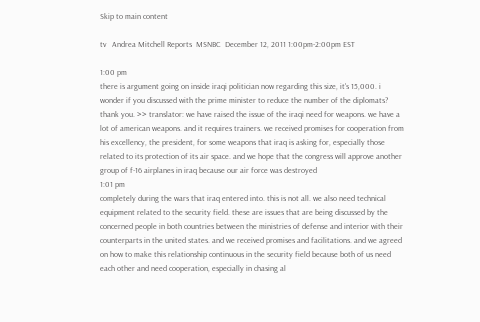Skip to main content

tv   Andrea Mitchell Reports  MSNBC  December 12, 2011 1:00pm-2:00pm EST

1:00 pm
there is argument going on inside iraqi politician now regarding this size, it's 15,000. i wonder if you discussed with the prime minister to reduce the number of the diplomats? thank you. >> translator: we have raised the issue of the iraqi need for weapons. we have a lot of american weapons. and it requires trainers. we received promises for cooperation from his excellency, the president, for some weapons that iraq is asking for, especially those related to its protection of its air space. and we hope that the congress will approve another group of f-16 airplanes in iraq because our air force was destroyed
1:01 pm
completely during the wars that iraq entered into. this is not all. we also need technical equipment related to the security field. these are issues that are being discussed by the concerned people in both countries between the ministries of defense and interior with their counterparts in the united states. and we received promises and facilitations. and we agreed on how to make this relationship continuous in the security field because both of us need each other and need cooperation, especially in chasing al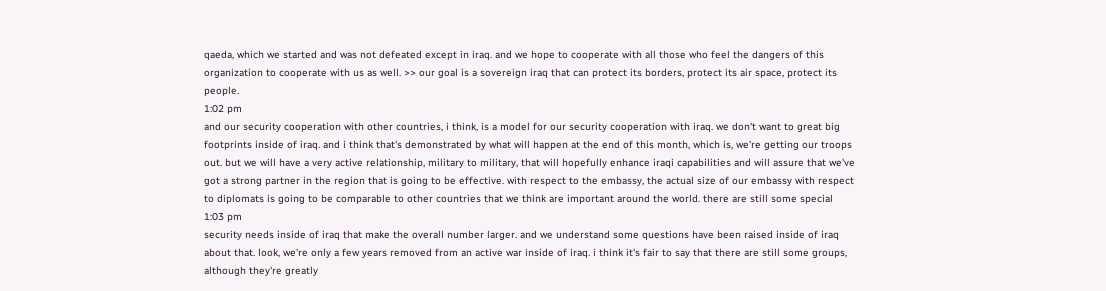qaeda, which we started and was not defeated except in iraq. and we hope to cooperate with all those who feel the dangers of this organization to cooperate with us as well. >> our goal is a sovereign iraq that can protect its borders, protect its air space, protect its people.
1:02 pm
and our security cooperation with other countries, i think, is a model for our security cooperation with iraq. we don't want to great big footprints inside of iraq. and i think that's demonstrated by what will happen at the end of this month, which is, we're getting our troops out. but we will have a very active relationship, military to military, that will hopefully enhance iraqi capabilities and will assure that we've got a strong partner in the region that is going to be effective. with respect to the embassy, the actual size of our embassy with respect to diplomats is going to be comparable to other countries that we think are important around the world. there are still some special
1:03 pm
security needs inside of iraq that make the overall number larger. and we understand some questions have been raised inside of iraq about that. look, we're only a few years removed from an active war inside of iraq. i think it's fair to say that there are still some groups, although they're greatly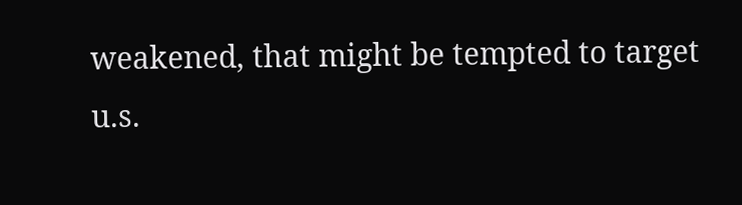weakened, that might be tempted to target u.s.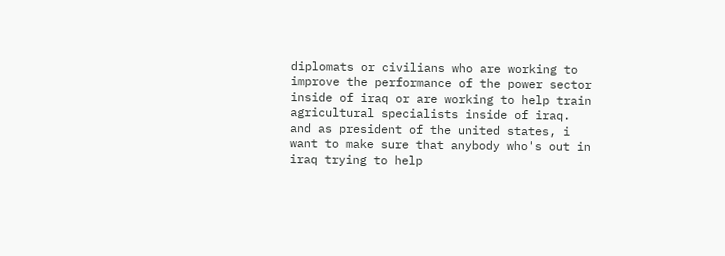diplomats or civilians who are working to improve the performance of the power sector inside of iraq or are working to help train agricultural specialists inside of iraq. and as president of the united states, i want to make sure that anybody who's out in iraq trying to help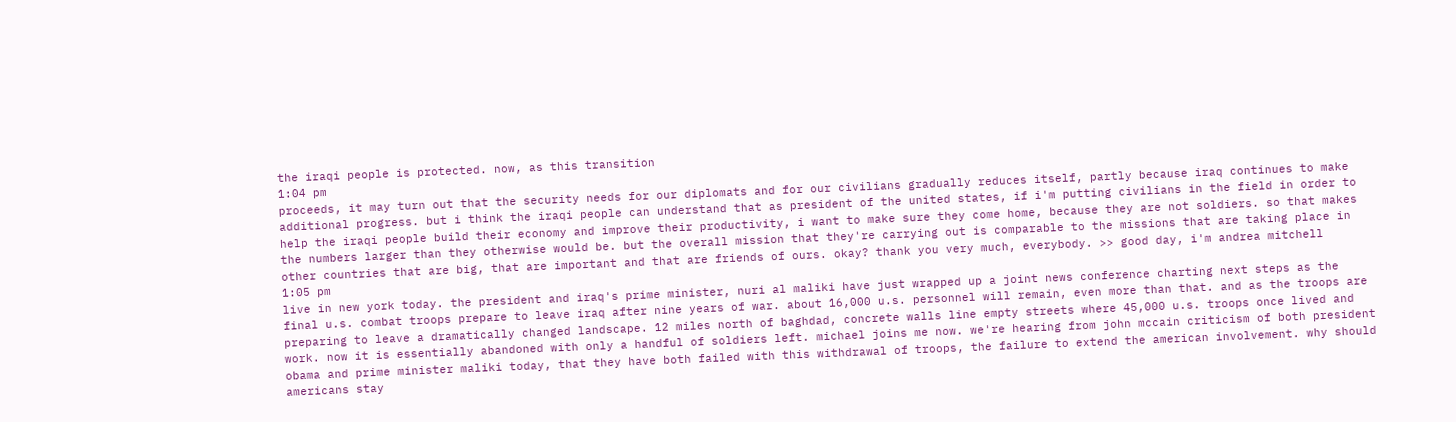the iraqi people is protected. now, as this transition
1:04 pm
proceeds, it may turn out that the security needs for our diplomats and for our civilians gradually reduces itself, partly because iraq continues to make additional progress. but i think the iraqi people can understand that as president of the united states, if i'm putting civilians in the field in order to help the iraqi people build their economy and improve their productivity, i want to make sure they come home, because they are not soldiers. so that makes the numbers larger than they otherwise would be. but the overall mission that they're carrying out is comparable to the missions that are taking place in other countries that are big, that are important and that are friends of ours. okay? thank you very much, everybody. >> good day, i'm andrea mitchell
1:05 pm
live in new york today. the president and iraq's prime minister, nuri al maliki have just wrapped up a joint news conference charting next steps as the final u.s. combat troops prepare to leave iraq after nine years of war. about 16,000 u.s. personnel will remain, even more than that. and as the troops are preparing to leave a dramatically changed landscape. 12 miles north of baghdad, concrete walls line empty streets where 45,000 u.s. troops once lived and work. now it is essentially abandoned with only a handful of soldiers left. michael joins me now. we're hearing from john mccain criticism of both president obama and prime minister maliki today, that they have both failed with this withdrawal of troops, the failure to extend the american involvement. why should americans stay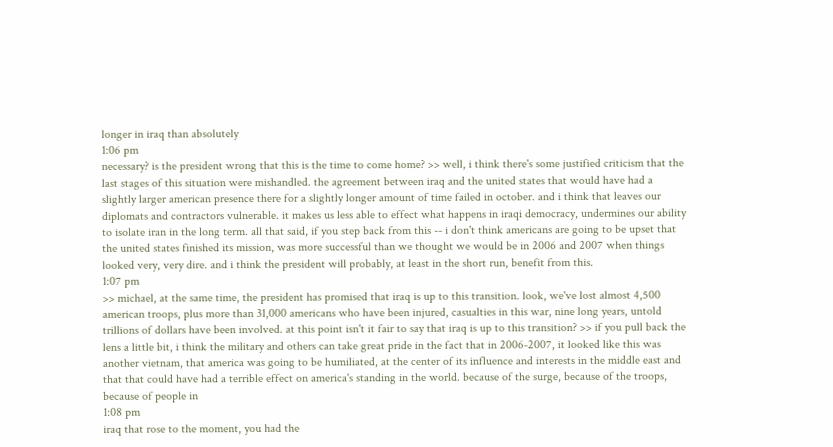longer in iraq than absolutely
1:06 pm
necessary? is the president wrong that this is the time to come home? >> well, i think there's some justified criticism that the last stages of this situation were mishandled. the agreement between iraq and the united states that would have had a slightly larger american presence there for a slightly longer amount of time failed in october. and i think that leaves our diplomats and contractors vulnerable. it makes us less able to effect what happens in iraqi democracy, undermines our ability to isolate iran in the long term. all that said, if you step back from this -- i don't think americans are going to be upset that the united states finished its mission, was more successful than we thought we would be in 2006 and 2007 when things looked very, very dire. and i think the president will probably, at least in the short run, benefit from this.
1:07 pm
>> michael, at the same time, the president has promised that iraq is up to this transition. look, we've lost almost 4,500 american troops, plus more than 31,000 americans who have been injured, casualties in this war, nine long years, untold trillions of dollars have been involved. at this point isn't it fair to say that iraq is up to this transition? >> if you pull back the lens a little bit, i think the military and others can take great pride in the fact that in 2006-2007, it looked like this was another vietnam, that america was going to be humiliated, at the center of its influence and interests in the middle east and that that could have had a terrible effect on america's standing in the world. because of the surge, because of the troops, because of people in
1:08 pm
iraq that rose to the moment, you had the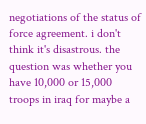negotiations of the status of force agreement. i don't think it's disastrous. the question was whether you have 10,000 or 15,000 troops in iraq for maybe a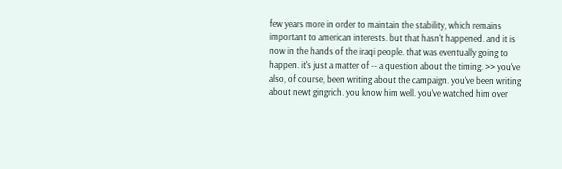few years more in order to maintain the stability, which remains important to american interests. but that hasn't happened. and it is now in the hands of the iraqi people. that was eventually going to happen. it's just a matter of -- a question about the timing. >> you've also, of course, been writing about the campaign. you've been writing about newt gingrich. you know him well. you've watched him over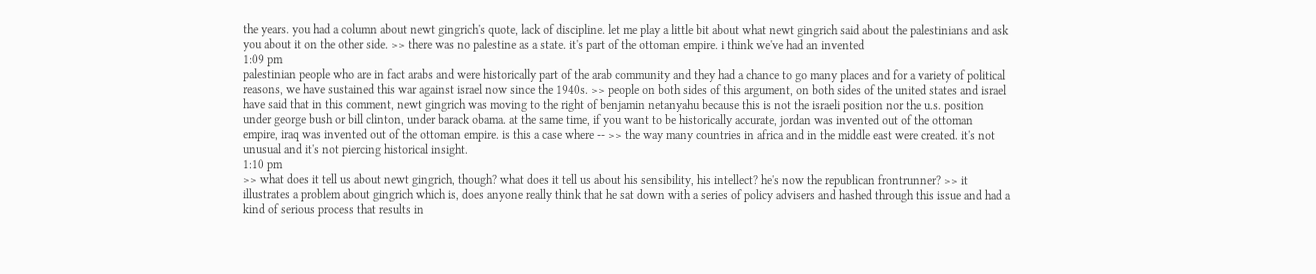the years. you had a column about newt gingrich's quote, lack of discipline. let me play a little bit about what newt gingrich said about the palestinians and ask you about it on the other side. >> there was no palestine as a state. it's part of the ottoman empire. i think we've had an invented
1:09 pm
palestinian people who are in fact arabs and were historically part of the arab community and they had a chance to go many places and for a variety of political reasons, we have sustained this war against israel now since the 1940s. >> people on both sides of this argument, on both sides of the united states and israel have said that in this comment, newt gingrich was moving to the right of benjamin netanyahu because this is not the israeli position nor the u.s. position under george bush or bill clinton, under barack obama. at the same time, if you want to be historically accurate, jordan was invented out of the ottoman empire, iraq was invented out of the ottoman empire. is this a case where -- >> the way many countries in africa and in the middle east were created. it's not unusual and it's not piercing historical insight.
1:10 pm
>> what does it tell us about newt gingrich, though? what does it tell us about his sensibility, his intellect? he's now the republican frontrunner? >> it illustrates a problem about gingrich which is, does anyone really think that he sat down with a series of policy advisers and hashed through this issue and had a kind of serious process that results in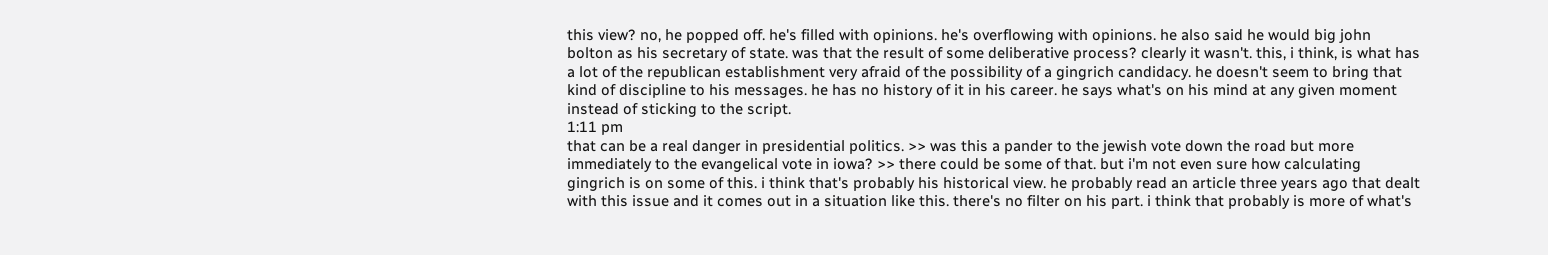this view? no, he popped off. he's filled with opinions. he's overflowing with opinions. he also said he would big john bolton as his secretary of state. was that the result of some deliberative process? clearly it wasn't. this, i think, is what has a lot of the republican establishment very afraid of the possibility of a gingrich candidacy. he doesn't seem to bring that kind of discipline to his messages. he has no history of it in his career. he says what's on his mind at any given moment instead of sticking to the script.
1:11 pm
that can be a real danger in presidential politics. >> was this a pander to the jewish vote down the road but more immediately to the evangelical vote in iowa? >> there could be some of that. but i'm not even sure how calculating gingrich is on some of this. i think that's probably his historical view. he probably read an article three years ago that dealt with this issue and it comes out in a situation like this. there's no filter on his part. i think that probably is more of what's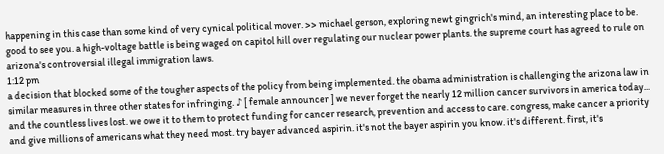happening in this case than some kind of very cynical political mover. >> michael gerson, exploring newt gingrich's mind, an interesting place to be. good to see you. a high-voltage battle is being waged on capitol hill over regulating our nuclear power plants. the supreme court has agreed to rule on arizona's controversial illegal immigration laws.
1:12 pm
a decision that blocked some of the tougher aspects of the policy from being implemented. the obama administration is challenging the arizona law in similar measures in three other states for infringing. ♪ [ female announcer ] we never forget the nearly 12 million cancer survivors in america today... and the countless lives lost. we owe it to them to protect funding for cancer research, prevention and access to care. congress, make cancer a priority and give millions of americans what they need most. try bayer advanced aspirin. it's not the bayer aspirin you know. it's different. first, it's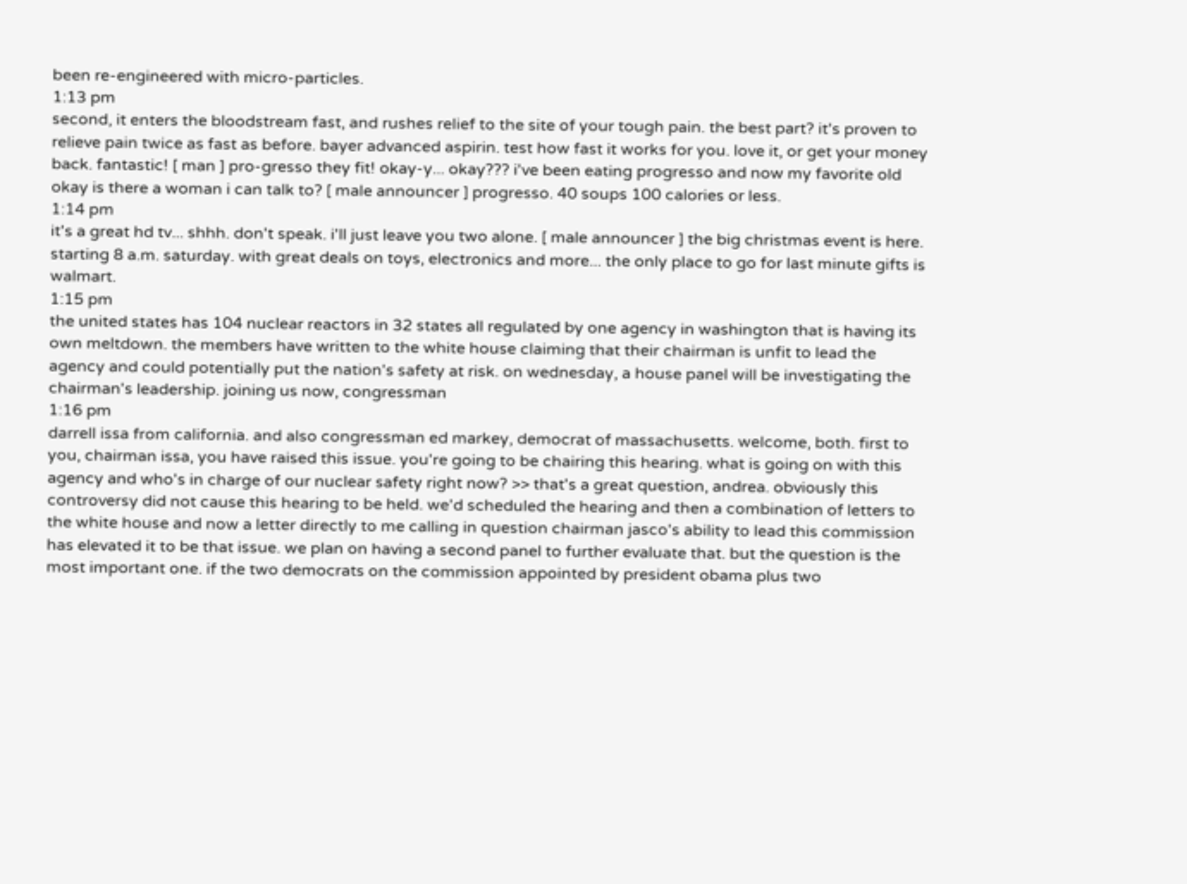been re-engineered with micro-particles.
1:13 pm
second, it enters the bloodstream fast, and rushes relief to the site of your tough pain. the best part? it's proven to relieve pain twice as fast as before. bayer advanced aspirin. test how fast it works for you. love it, or get your money back. fantastic! [ man ] pro-gresso they fit! okay-y... okay??? i've been eating progresso and now my favorite old okay is there a woman i can talk to? [ male announcer ] progresso. 40 soups 100 calories or less.
1:14 pm
it's a great hd tv... shhh. don't speak. i'll just leave you two alone. [ male announcer ] the big christmas event is here. starting 8 a.m. saturday. with great deals on toys, electronics and more... the only place to go for last minute gifts is walmart.
1:15 pm
the united states has 104 nuclear reactors in 32 states all regulated by one agency in washington that is having its own meltdown. the members have written to the white house claiming that their chairman is unfit to lead the agency and could potentially put the nation's safety at risk. on wednesday, a house panel will be investigating the chairman's leadership. joining us now, congressman
1:16 pm
darrell issa from california. and also congressman ed markey, democrat of massachusetts. welcome, both. first to you, chairman issa, you have raised this issue. you're going to be chairing this hearing. what is going on with this agency and who's in charge of our nuclear safety right now? >> that's a great question, andrea. obviously this controversy did not cause this hearing to be held. we'd scheduled the hearing and then a combination of letters to the white house and now a letter directly to me calling in question chairman jasco's ability to lead this commission has elevated it to be that issue. we plan on having a second panel to further evaluate that. but the question is the most important one. if the two democrats on the commission appointed by president obama plus two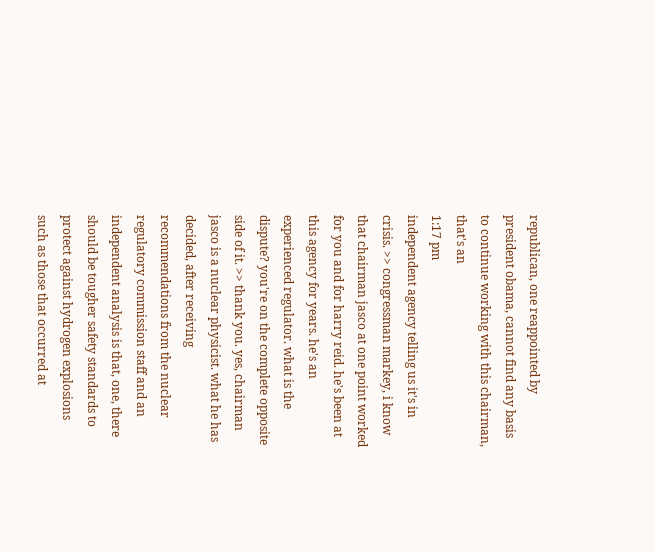republican, one reappointed by president obama, cannot find any basis to continue working with this chairman, that's an
1:17 pm
independent agency telling us it's in crisis. >> congressman markey, i know that chairman jasco at one point worked for you and for harry reid. he's been at this agency for years. he's an experienced regulator. what is the dispute? you're on the complete opposite side of it. >> thank you. yes, chairman jasco is a nuclear physicist. what he has decided, after receiving recommendations from the nuclear regulatory commission staff and an independent analysis is that, one, there should be tougher safety standards to protect against hydrogen explosions such as those that occurred at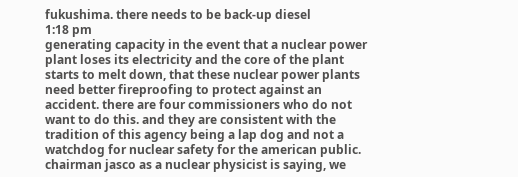fukushima. there needs to be back-up diesel
1:18 pm
generating capacity in the event that a nuclear power plant loses its electricity and the core of the plant starts to melt down, that these nuclear power plants need better fireproofing to protect against an accident. there are four commissioners who do not want to do this. and they are consistent with the tradition of this agency being a lap dog and not a watchdog for nuclear safety for the american public. chairman jasco as a nuclear physicist is saying, we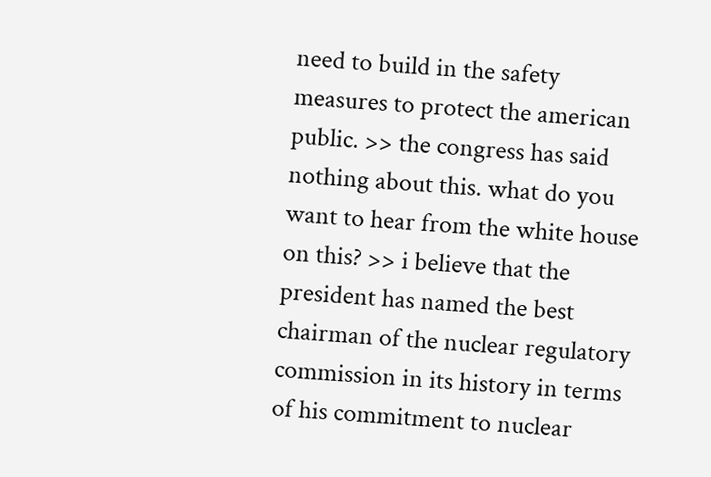need to build in the safety measures to protect the american public. >> the congress has said nothing about this. what do you want to hear from the white house on this? >> i believe that the president has named the best chairman of the nuclear regulatory commission in its history in terms of his commitment to nuclear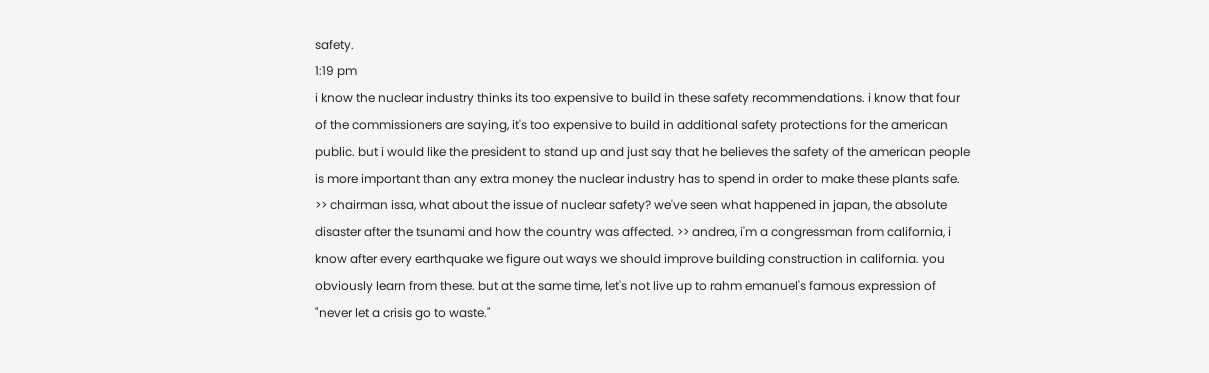safety.
1:19 pm
i know the nuclear industry thinks its too expensive to build in these safety recommendations. i know that four of the commissioners are saying, it's too expensive to build in additional safety protections for the american public. but i would like the president to stand up and just say that he believes the safety of the american people is more important than any extra money the nuclear industry has to spend in order to make these plants safe. >> chairman issa, what about the issue of nuclear safety? we've seen what happened in japan, the absolute disaster after the tsunami and how the country was affected. >> andrea, i'm a congressman from california, i know after every earthquake we figure out ways we should improve building construction in california. you obviously learn from these. but at the same time, let's not live up to rahm emanuel's famous expression of "never let a crisis go to waste."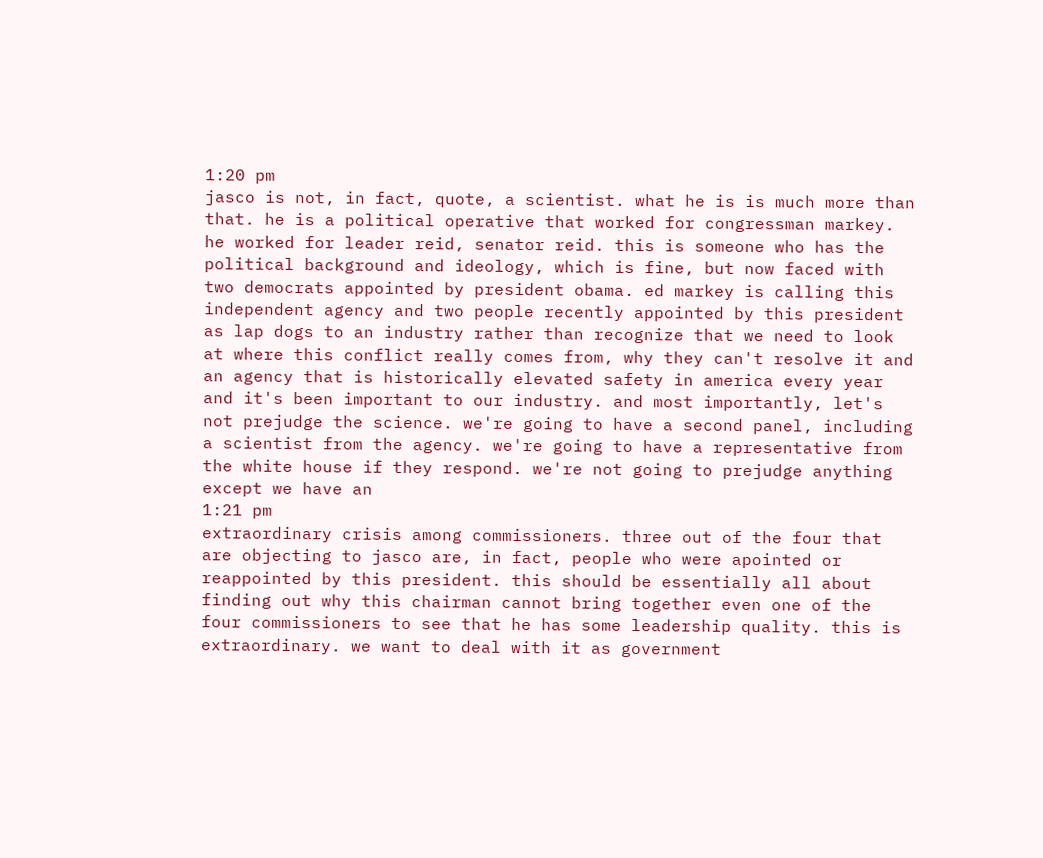1:20 pm
jasco is not, in fact, quote, a scientist. what he is is much more than that. he is a political operative that worked for congressman markey. he worked for leader reid, senator reid. this is someone who has the political background and ideology, which is fine, but now faced with two democrats appointed by president obama. ed markey is calling this independent agency and two people recently appointed by this president as lap dogs to an industry rather than recognize that we need to look at where this conflict really comes from, why they can't resolve it and an agency that is historically elevated safety in america every year and it's been important to our industry. and most importantly, let's not prejudge the science. we're going to have a second panel, including a scientist from the agency. we're going to have a representative from the white house if they respond. we're not going to prejudge anything except we have an
1:21 pm
extraordinary crisis among commissioners. three out of the four that are objecting to jasco are, in fact, people who were apointed or reappointed by this president. this should be essentially all about finding out why this chairman cannot bring together even one of the four commissioners to see that he has some leadership quality. this is extraordinary. we want to deal with it as government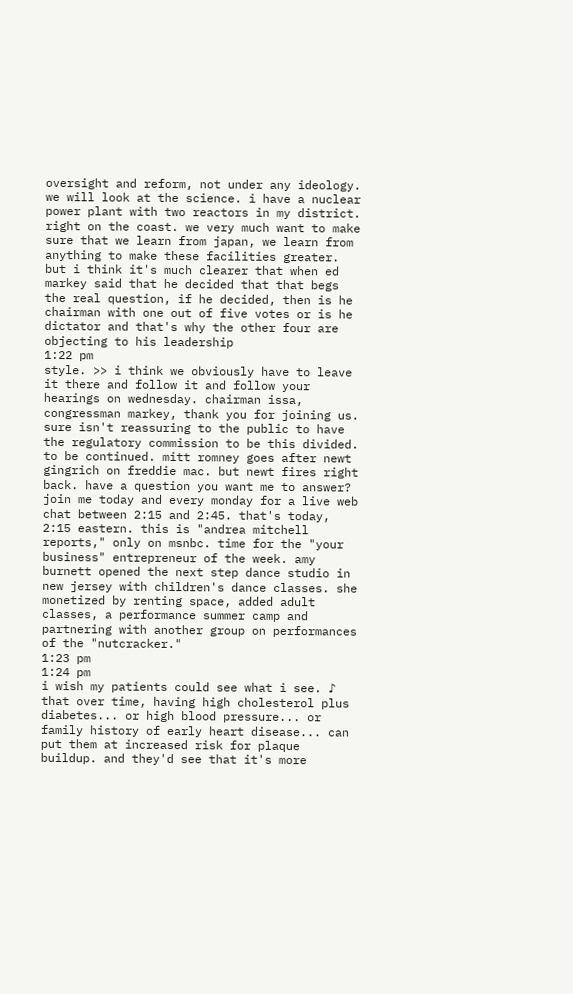oversight and reform, not under any ideology. we will look at the science. i have a nuclear power plant with two reactors in my district. right on the coast. we very much want to make sure that we learn from japan, we learn from anything to make these facilities greater. but i think it's much clearer that when ed markey said that he decided that that begs the real question, if he decided, then is he chairman with one out of five votes or is he dictator and that's why the other four are objecting to his leadership
1:22 pm
style. >> i think we obviously have to leave it there and follow it and follow your hearings on wednesday. chairman issa, congressman markey, thank you for joining us. sure isn't reassuring to the public to have the regulatory commission to be this divided. to be continued. mitt romney goes after newt gingrich on freddie mac. but newt fires right back. have a question you want me to answer? join me today and every monday for a live web chat between 2:15 and 2:45. that's today, 2:15 eastern. this is "andrea mitchell reports," only on msnbc. time for the "your business" entrepreneur of the week. amy burnett opened the next step dance studio in new jersey with children's dance classes. she monetized by renting space, added adult classes, a performance summer camp and partnering with another group on performances of the "nutcracker."
1:23 pm
1:24 pm
i wish my patients could see what i see. ♪ that over time, having high cholesterol plus diabetes... or high blood pressure... or family history of early heart disease... can put them at increased risk for plaque buildup. and they'd see that it's more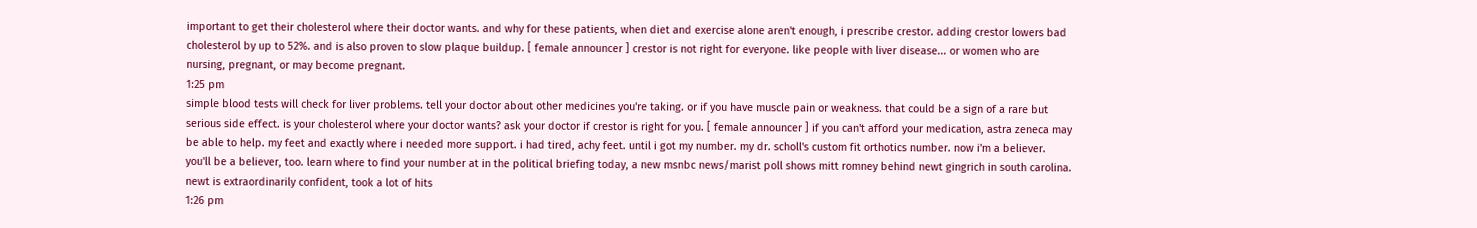important to get their cholesterol where their doctor wants. and why for these patients, when diet and exercise alone aren't enough, i prescribe crestor. adding crestor lowers bad cholesterol by up to 52%. and is also proven to slow plaque buildup. [ female announcer ] crestor is not right for everyone. like people with liver disease... or women who are nursing, pregnant, or may become pregnant.
1:25 pm
simple blood tests will check for liver problems. tell your doctor about other medicines you're taking. or if you have muscle pain or weakness. that could be a sign of a rare but serious side effect. is your cholesterol where your doctor wants? ask your doctor if crestor is right for you. [ female announcer ] if you can't afford your medication, astra zeneca may be able to help. my feet and exactly where i needed more support. i had tired, achy feet. until i got my number. my dr. scholl's custom fit orthotics number. now i'm a believer. you'll be a believer, too. learn where to find your number at in the political briefing today, a new msnbc news/marist poll shows mitt romney behind newt gingrich in south carolina. newt is extraordinarily confident, took a lot of hits
1:26 pm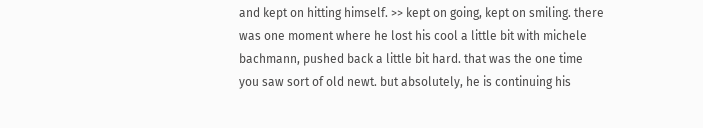and kept on hitting himself. >> kept on going, kept on smiling. there was one moment where he lost his cool a little bit with michele bachmann, pushed back a little bit hard. that was the one time you saw sort of old newt. but absolutely, he is continuing his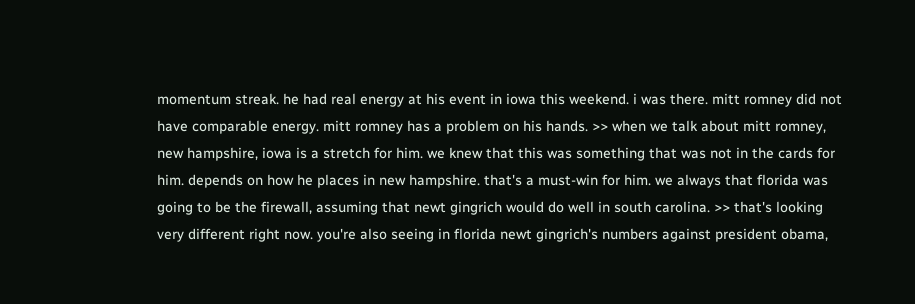momentum streak. he had real energy at his event in iowa this weekend. i was there. mitt romney did not have comparable energy. mitt romney has a problem on his hands. >> when we talk about mitt romney, new hampshire, iowa is a stretch for him. we knew that this was something that was not in the cards for him. depends on how he places in new hampshire. that's a must-win for him. we always that florida was going to be the firewall, assuming that newt gingrich would do well in south carolina. >> that's looking very different right now. you're also seeing in florida newt gingrich's numbers against president obama,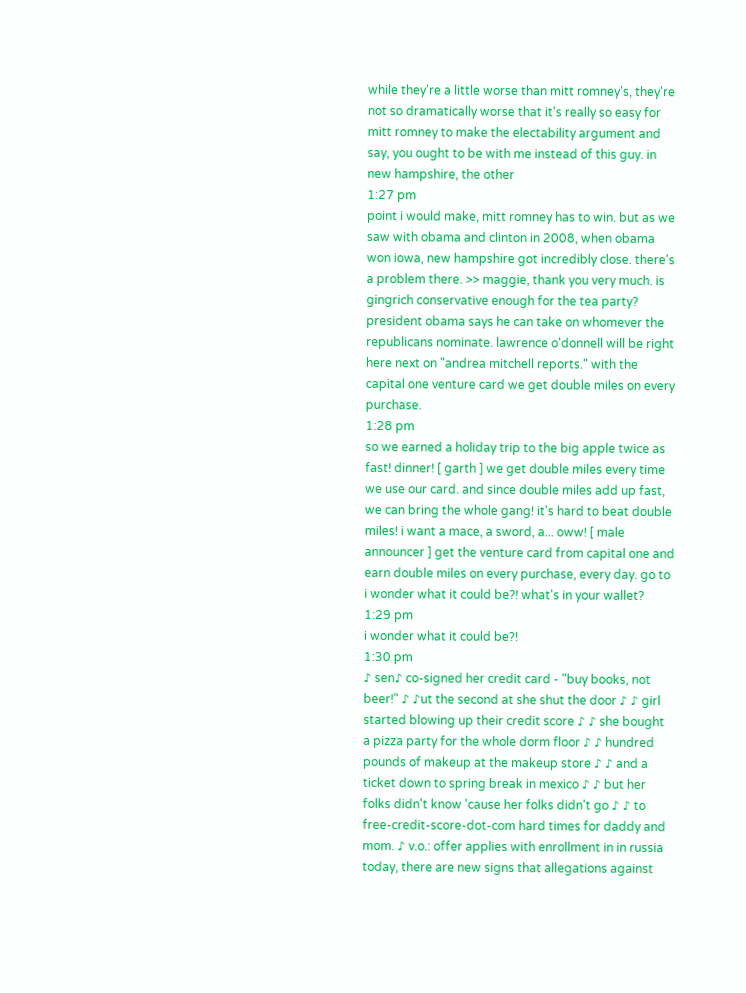while they're a little worse than mitt romney's, they're not so dramatically worse that it's really so easy for mitt romney to make the electability argument and say, you ought to be with me instead of this guy. in new hampshire, the other
1:27 pm
point i would make, mitt romney has to win. but as we saw with obama and clinton in 2008, when obama won iowa, new hampshire got incredibly close. there's a problem there. >> maggie, thank you very much. is gingrich conservative enough for the tea party? president obama says he can take on whomever the republicans nominate. lawrence o'donnell will be right here next on "andrea mitchell reports." with the capital one venture card we get double miles on every purchase.
1:28 pm
so we earned a holiday trip to the big apple twice as fast! dinner! [ garth ] we get double miles every time we use our card. and since double miles add up fast, we can bring the whole gang! it's hard to beat double miles! i want a mace, a sword, a... oww! [ male announcer ] get the venture card from capital one and earn double miles on every purchase, every day. go to i wonder what it could be?! what's in your wallet?
1:29 pm
i wonder what it could be?!
1:30 pm
♪ sen♪ co-signed her credit card - "buy books, not beer!" ♪ ♪ut the second at she shut the door ♪ ♪ girl started blowing up their credit score ♪ ♪ she bought a pizza party for the whole dorm floor ♪ ♪ hundred pounds of makeup at the makeup store ♪ ♪ and a ticket down to spring break in mexico ♪ ♪ but her folks didn't know 'cause her folks didn't go ♪ ♪ to free-credit-score-dot-com hard times for daddy and mom. ♪ v.o.: offer applies with enrollment in in russia today, there are new signs that allegations against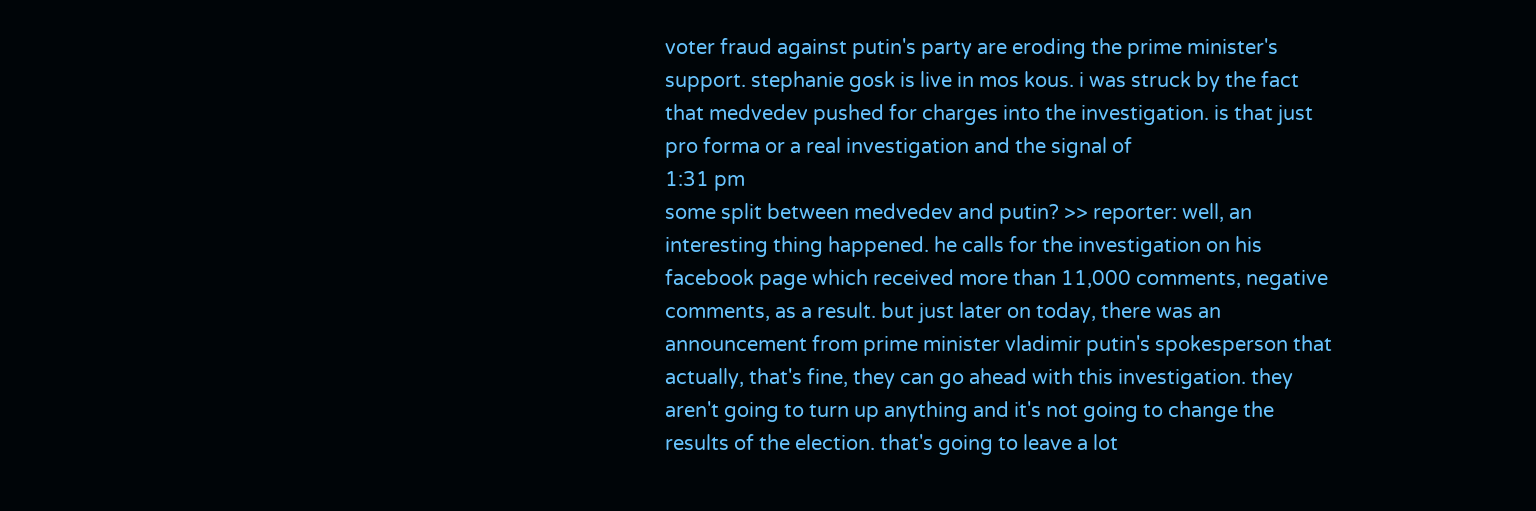voter fraud against putin's party are eroding the prime minister's support. stephanie gosk is live in mos kous. i was struck by the fact that medvedev pushed for charges into the investigation. is that just pro forma or a real investigation and the signal of
1:31 pm
some split between medvedev and putin? >> reporter: well, an interesting thing happened. he calls for the investigation on his facebook page which received more than 11,000 comments, negative comments, as a result. but just later on today, there was an announcement from prime minister vladimir putin's spokesperson that actually, that's fine, they can go ahead with this investigation. they aren't going to turn up anything and it's not going to change the results of the election. that's going to leave a lot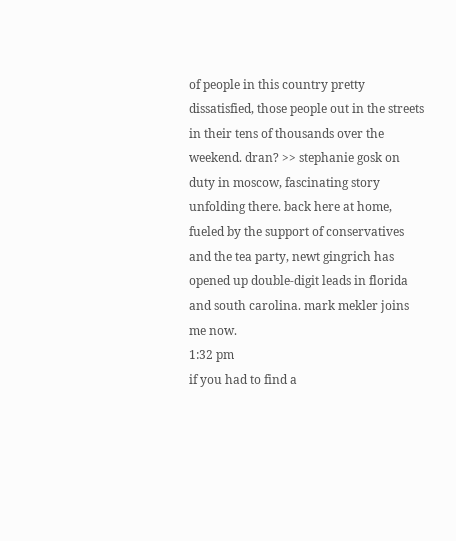of people in this country pretty dissatisfied, those people out in the streets in their tens of thousands over the weekend. dran? >> stephanie gosk on duty in moscow, fascinating story unfolding there. back here at home, fueled by the support of conservatives and the tea party, newt gingrich has opened up double-digit leads in florida and south carolina. mark mekler joins me now.
1:32 pm
if you had to find a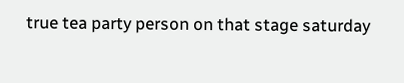true tea party person on that stage saturday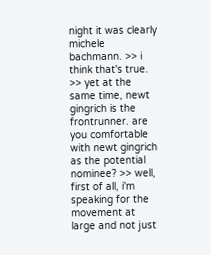night it was clearly michele bachmann. >> i think that's true. >> yet at the same time, newt gingrich is the frontrunner. are you comfortable with newt gingrich as the potential nominee? >> well, first of all, i'm speaking for the movement at large and not just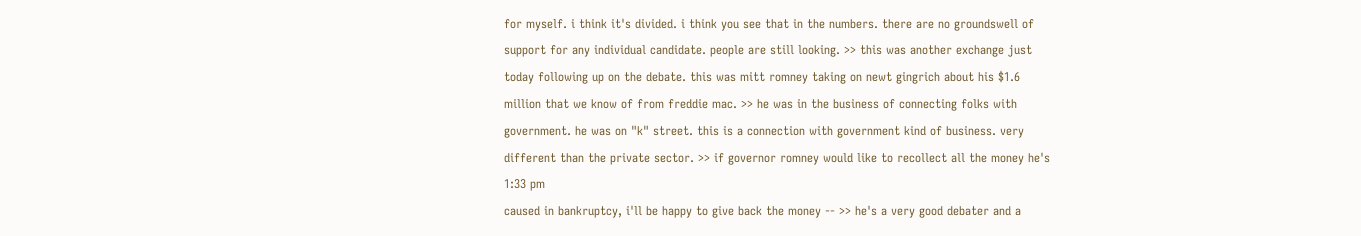for myself. i think it's divided. i think you see that in the numbers. there are no groundswell of support for any individual candidate. people are still looking. >> this was another exchange just today following up on the debate. this was mitt romney taking on newt gingrich about his $1.6 million that we know of from freddie mac. >> he was in the business of connecting folks with government. he was on "k" street. this is a connection with government kind of business. very different than the private sector. >> if governor romney would like to recollect all the money he's
1:33 pm
caused in bankruptcy, i'll be happy to give back the money -- >> he's a very good debater and a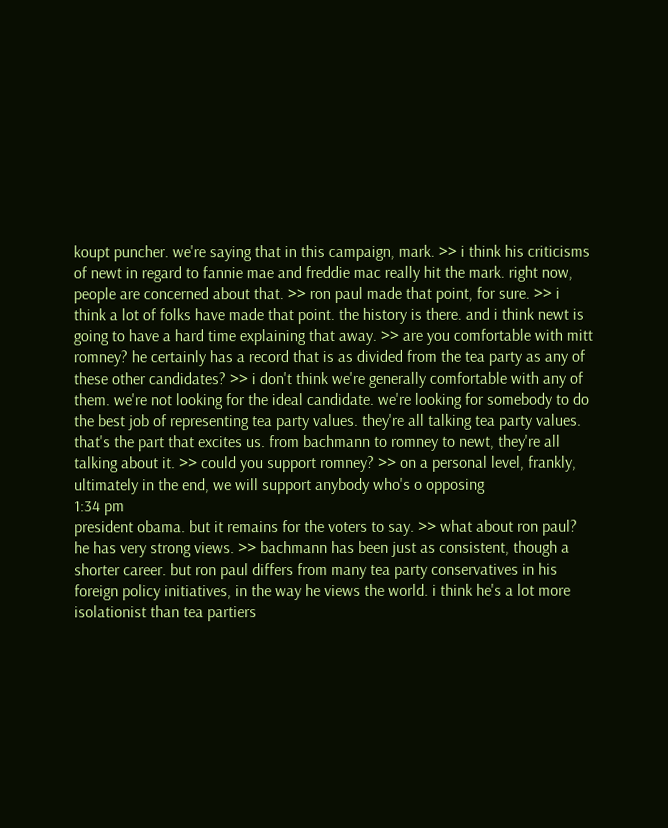koupt puncher. we're saying that in this campaign, mark. >> i think his criticisms of newt in regard to fannie mae and freddie mac really hit the mark. right now, people are concerned about that. >> ron paul made that point, for sure. >> i think a lot of folks have made that point. the history is there. and i think newt is going to have a hard time explaining that away. >> are you comfortable with mitt romney? he certainly has a record that is as divided from the tea party as any of these other candidates? >> i don't think we're generally comfortable with any of them. we're not looking for the ideal candidate. we're looking for somebody to do the best job of representing tea party values. they're all talking tea party values. that's the part that excites us. from bachmann to romney to newt, they're all talking about it. >> could you support romney? >> on a personal level, frankly, ultimately in the end, we will support anybody who's o opposing
1:34 pm
president obama. but it remains for the voters to say. >> what about ron paul? he has very strong views. >> bachmann has been just as consistent, though a shorter career. but ron paul differs from many tea party conservatives in his foreign policy initiatives, in the way he views the world. i think he's a lot more isolationist than tea partiers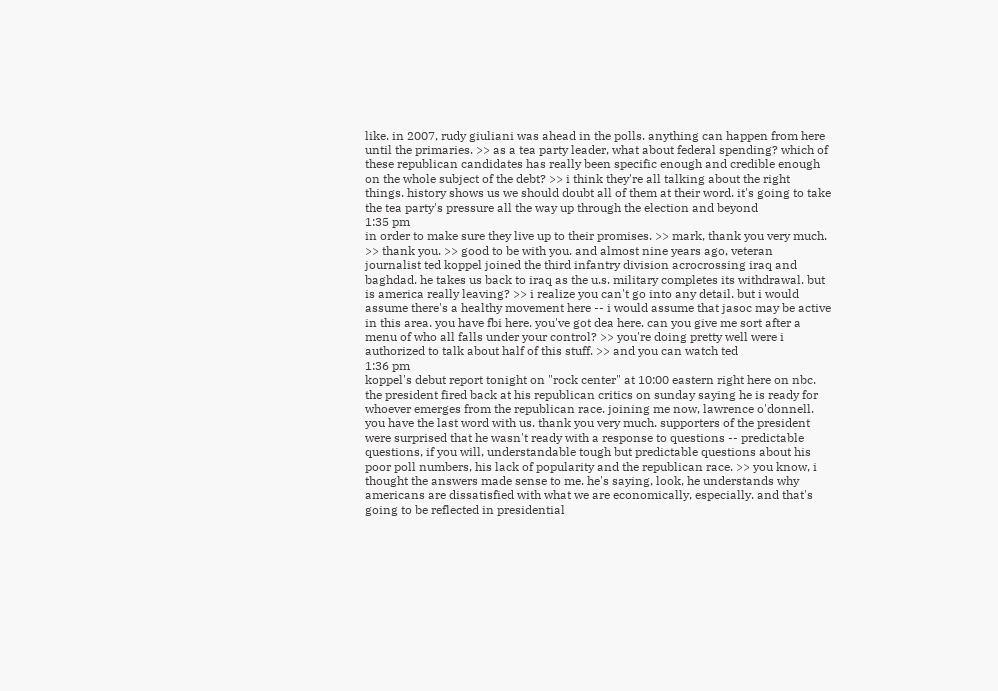like. in 2007, rudy giuliani was ahead in the polls. anything can happen from here until the primaries. >> as a tea party leader, what about federal spending? which of these republican candidates has really been specific enough and credible enough on the whole subject of the debt? >> i think they're all talking about the right things. history shows us we should doubt all of them at their word. it's going to take the tea party's pressure all the way up through the election and beyond
1:35 pm
in order to make sure they live up to their promises. >> mark, thank you very much. >> thank you. >> good to be with you. and almost nine years ago, veteran journalist ted koppel joined the third infantry division acrocrossing iraq and baghdad. he takes us back to iraq as the u.s. military completes its withdrawal. but is america really leaving? >> i realize you can't go into any detail. but i would assume there's a healthy movement here -- i would assume that jasoc may be active in this area. you have fbi here. you've got dea here. can you give me sort after a menu of who all falls under your control? >> you're doing pretty well were i authorized to talk about half of this stuff. >> and you can watch ted
1:36 pm
koppel's debut report tonight on "rock center" at 10:00 eastern right here on nbc. the president fired back at his republican critics on sunday saying he is ready for whoever emerges from the republican race. joining me now, lawrence o'donnell. you have the last word with us. thank you very much. supporters of the president were surprised that he wasn't ready with a response to questions -- predictable questions, if you will, understandable tough but predictable questions about his poor poll numbers, his lack of popularity and the republican race. >> you know, i thought the answers made sense to me. he's saying, look, he understands why americans are dissatisfied with what we are economically, especially. and that's going to be reflected in presidential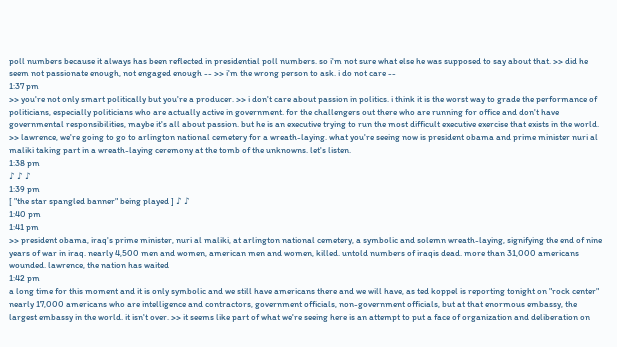poll numbers because it always has been reflected in presidential poll numbers. so i'm not sure what else he was supposed to say about that. >> did he seem not passionate enough, not engaged enough -- >> i'm the wrong person to ask. i do not care --
1:37 pm
>> you're not only smart politically but you're a producer. >> i don't care about passion in politics. i think it is the worst way to grade the performance of politicians, especially politicians who are actually active in government. for the challengers out there who are running for office and don't have governmental responsibilities, maybe it's all about passion. but he is an executive trying to run the most difficult executive exercise that exists in the world. >> lawrence, we're going to go to arlington national cemetery for a wreath-laying. what you're seeing now is president obama and prime minister nuri al maliki taking part in a wreath-laying ceremony at the tomb of the unknowns. let's listen.
1:38 pm
♪ ♪ ♪
1:39 pm
[ "the star spangled banner" being played ] ♪ ♪
1:40 pm
1:41 pm
>> president obama, iraq's prime minister, nuri al maliki, at arlington national cemetery, a symbolic and solemn wreath-laying, signifying the end of nine years of war in iraq. nearly 4,500 men and women, american men and women, killed. untold numbers of iraqis dead. more than 31,000 americans wounded. lawrence, the nation has waited
1:42 pm
a long time for this moment and it is only symbolic and we still have americans there and we will have, as ted koppel is reporting tonight on "rock center" nearly 17,000 americans who are intelligence and contractors, government officials, non-government officials, but at that enormous embassy, the largest embassy in the world. it isn't over. >> it seems like part of what we're seeing here is an attempt to put a face of organization and deliberation on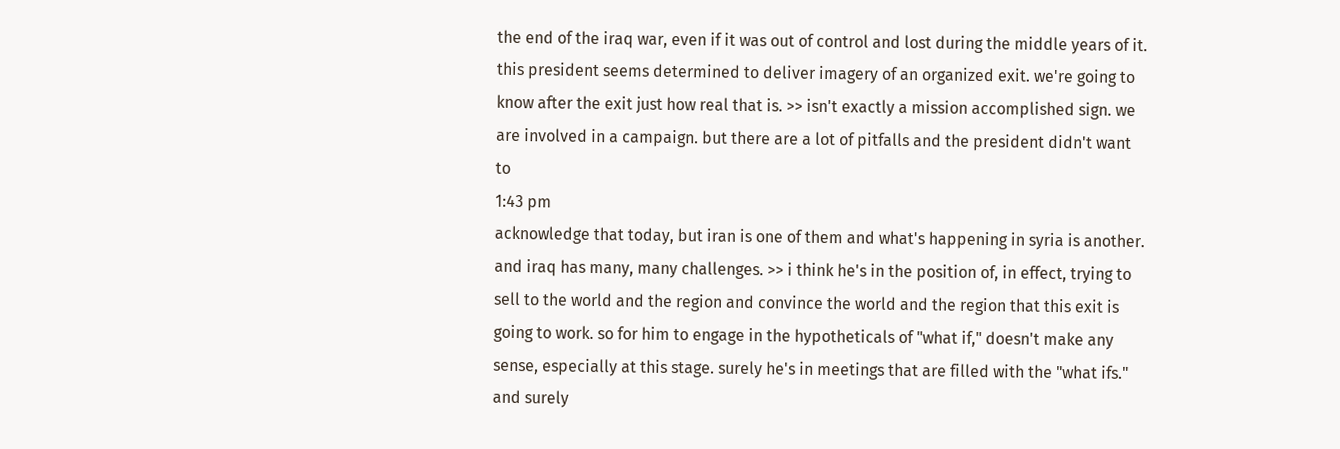the end of the iraq war, even if it was out of control and lost during the middle years of it. this president seems determined to deliver imagery of an organized exit. we're going to know after the exit just how real that is. >> isn't exactly a mission accomplished sign. we are involved in a campaign. but there are a lot of pitfalls and the president didn't want to
1:43 pm
acknowledge that today, but iran is one of them and what's happening in syria is another. and iraq has many, many challenges. >> i think he's in the position of, in effect, trying to sell to the world and the region and convince the world and the region that this exit is going to work. so for him to engage in the hypotheticals of "what if," doesn't make any sense, especially at this stage. surely he's in meetings that are filled with the "what ifs." and surely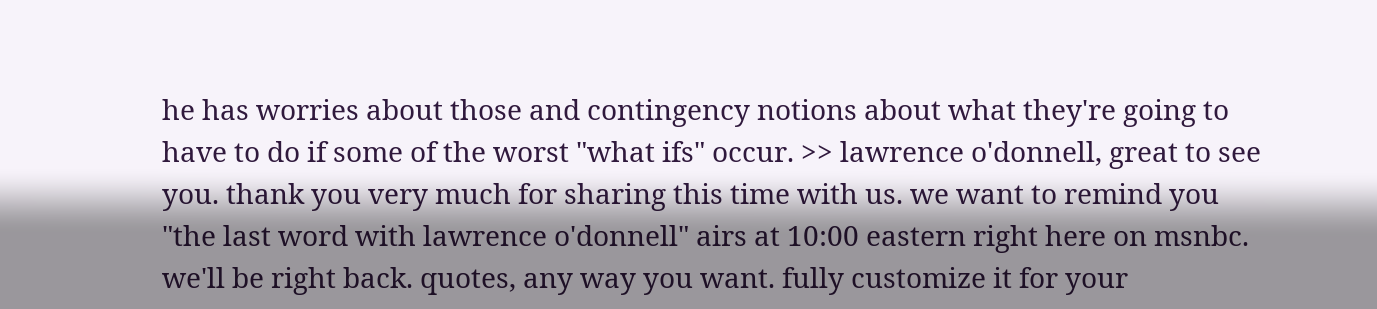he has worries about those and contingency notions about what they're going to have to do if some of the worst "what ifs" occur. >> lawrence o'donnell, great to see you. thank you very much for sharing this time with us. we want to remind you "the last word with lawrence o'donnell" airs at 10:00 eastern right here on msnbc. we'll be right back. quotes, any way you want. fully customize it for your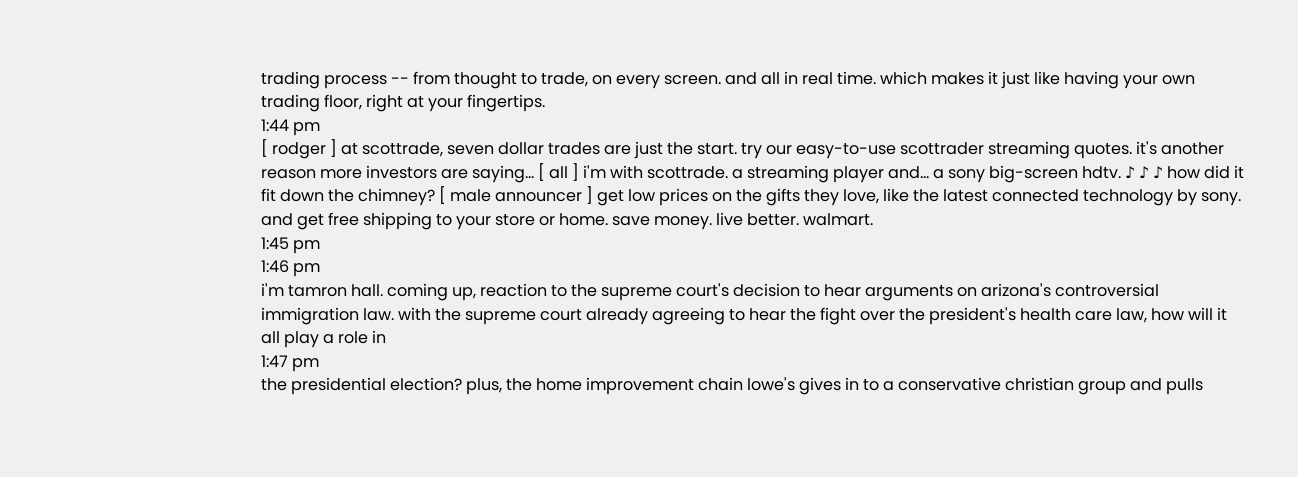trading process -- from thought to trade, on every screen. and all in real time. which makes it just like having your own trading floor, right at your fingertips.
1:44 pm
[ rodger ] at scottrade, seven dollar trades are just the start. try our easy-to-use scottrader streaming quotes. it's another reason more investors are saying... [ all ] i'm with scottrade. a streaming player and... a sony big-screen hdtv. ♪ ♪ ♪ how did it fit down the chimney? [ male announcer ] get low prices on the gifts they love, like the latest connected technology by sony. and get free shipping to your store or home. save money. live better. walmart.
1:45 pm
1:46 pm
i'm tamron hall. coming up, reaction to the supreme court's decision to hear arguments on arizona's controversial immigration law. with the supreme court already agreeing to hear the fight over the president's health care law, how will it all play a role in
1:47 pm
the presidential election? plus, the home improvement chain lowe's gives in to a conservative christian group and pulls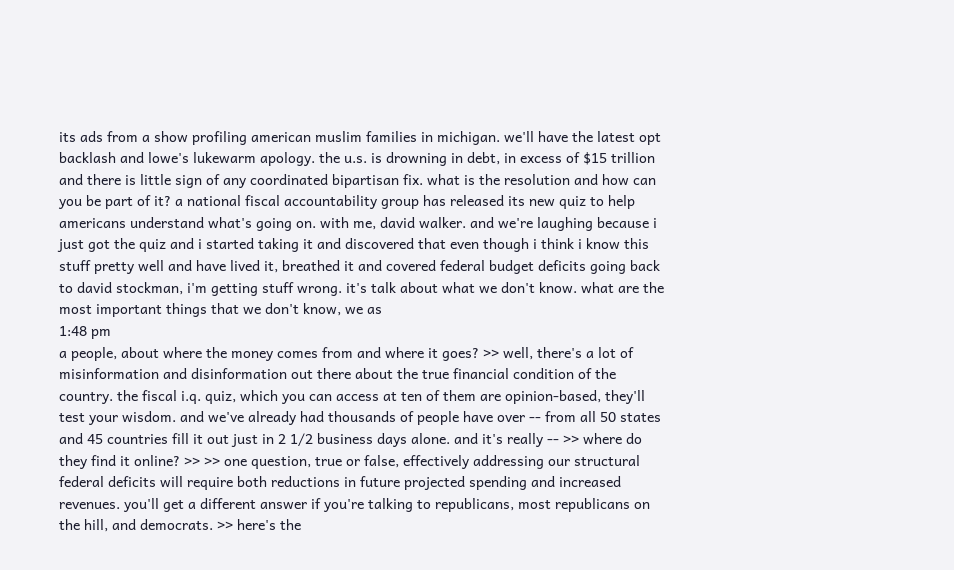its ads from a show profiling american muslim families in michigan. we'll have the latest opt backlash and lowe's lukewarm apology. the u.s. is drowning in debt, in excess of $15 trillion and there is little sign of any coordinated bipartisan fix. what is the resolution and how can you be part of it? a national fiscal accountability group has released its new quiz to help americans understand what's going on. with me, david walker. and we're laughing because i just got the quiz and i started taking it and discovered that even though i think i know this stuff pretty well and have lived it, breathed it and covered federal budget deficits going back to david stockman, i'm getting stuff wrong. it's talk about what we don't know. what are the most important things that we don't know, we as
1:48 pm
a people, about where the money comes from and where it goes? >> well, there's a lot of misinformation and disinformation out there about the true financial condition of the country. the fiscal i.q. quiz, which you can access at ten of them are opinion-based, they'll test your wisdom. and we've already had thousands of people have over -- from all 50 states and 45 countries fill it out just in 2 1/2 business days alone. and it's really -- >> where do they find it online? >> >> one question, true or false, effectively addressing our structural federal deficits will require both reductions in future projected spending and increased revenues. you'll get a different answer if you're talking to republicans, most republicans on the hill, and democrats. >> here's the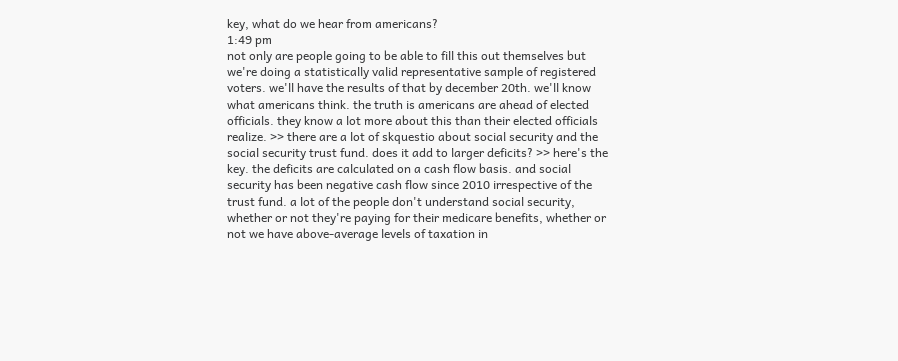key, what do we hear from americans?
1:49 pm
not only are people going to be able to fill this out themselves but we're doing a statistically valid representative sample of registered voters. we'll have the results of that by december 20th. we'll know what americans think. the truth is americans are ahead of elected officials. they know a lot more about this than their elected officials realize. >> there are a lot of skquestio about social security and the social security trust fund. does it add to larger deficits? >> here's the key. the deficits are calculated on a cash flow basis. and social security has been negative cash flow since 2010 irrespective of the trust fund. a lot of the people don't understand social security, whether or not they're paying for their medicare benefits, whether or not we have above-average levels of taxation in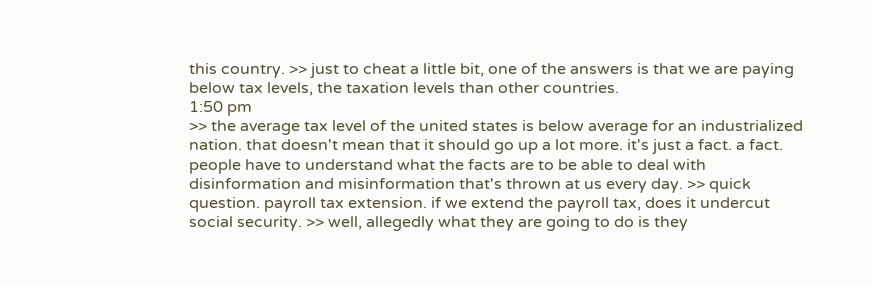this country. >> just to cheat a little bit, one of the answers is that we are paying below tax levels, the taxation levels than other countries.
1:50 pm
>> the average tax level of the united states is below average for an industrialized nation. that doesn't mean that it should go up a lot more. it's just a fact. a fact. people have to understand what the facts are to be able to deal with disinformation and misinformation that's thrown at us every day. >> quick question. payroll tax extension. if we extend the payroll tax, does it undercut social security. >> well, allegedly what they are going to do is they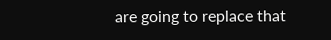are going to replace that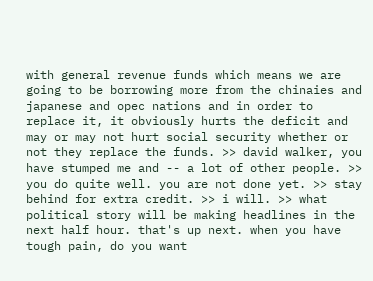with general revenue funds which means we are going to be borrowing more from the chinaies and japanese and opec nations and in order to replace it, it obviously hurts the deficit and may or may not hurt social security whether or not they replace the funds. >> david walker, you have stumped me and -- a lot of other people. >> you do quite well. you are not done yet. >> stay behind for extra credit. >> i will. >> what political story will be making headlines in the next half hour. that's up next. when you have tough pain, do you want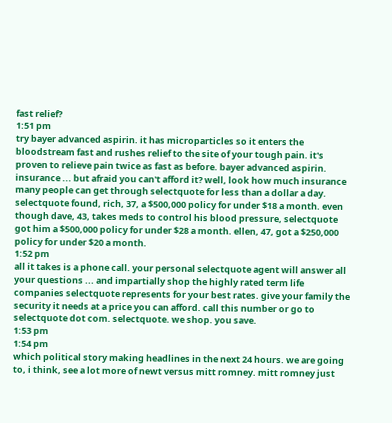fast relief?
1:51 pm
try bayer advanced aspirin. it has microparticles so it enters the bloodstream fast and rushes relief to the site of your tough pain. it's proven to relieve pain twice as fast as before. bayer advanced aspirin. insurance ... but afraid you can't afford it? well, look how much insurance many people can get through selectquote for less than a dollar a day. selectquote found, rich, 37, a $500,000 policy for under $18 a month. even though dave, 43, takes meds to control his blood pressure, selectquote got him a $500,000 policy for under $28 a month. ellen, 47, got a $250,000 policy for under $20 a month.
1:52 pm
all it takes is a phone call. your personal selectquote agent will answer all your questions ... and impartially shop the highly rated term life companies selectquote represents for your best rates. give your family the security it needs at a price you can afford. call this number or go to selectquote dot com. selectquote. we shop. you save.
1:53 pm
1:54 pm
which political story making headlines in the next 24 hours. we are going to, i think, see a lot more of newt versus mitt romney. mitt romney just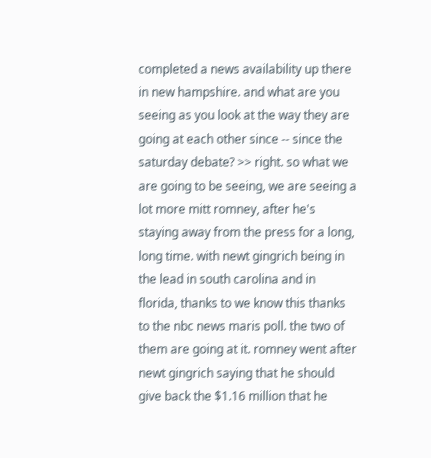completed a news availability up there in new hampshire. and what are you seeing as you look at the way they are going at each other since -- since the saturday debate? >> right. so what we are going to be seeing, we are seeing a lot more mitt romney, after he's staying away from the press for a long, long time. with newt gingrich being in the lead in south carolina and in florida, thanks to we know this thanks to the nbc news maris poll. the two of them are going at it. romney went after newt gingrich saying that he should give back the $1.16 million that he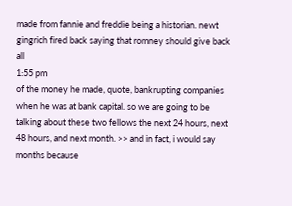made from fannie and freddie being a historian. newt gingrich fired back saying that romney should give back all
1:55 pm
of the money he made, quote, bankrupting companies when he was at bank capital. so we are going to be talking about these two fellows the next 24 hours, next 48 hours, and next month. >> and in fact, i would say months because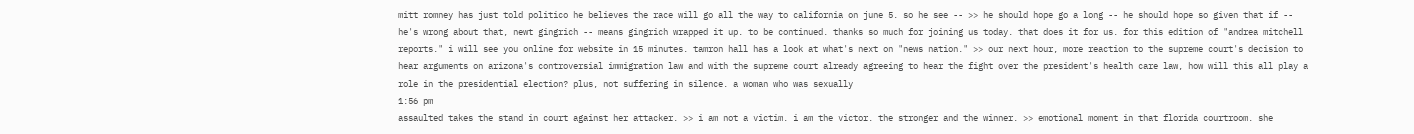mitt romney has just told politico he believes the race will go all the way to california on june 5. so he see -- >> he should hope go a long -- he should hope so given that if -- he's wrong about that, newt gingrich -- means gingrich wrapped it up. to be continued. thanks so much for joining us today. that does it for us. for this edition of "andrea mitchell reports." i will see you online for website in 15 minutes. tamron hall has a look at what's next on "news nation." >> our next hour, more reaction to the supreme court's decision to hear arguments on arizona's controversial immigration law and with the supreme court already agreeing to hear the fight over the president's health care law, how will this all play a role in the presidential election? plus, not suffering in silence. a woman who was sexually
1:56 pm
assaulted takes the stand in court against her attacker. >> i am not a victim. i am the victor. the stronger and the winner. >> emotional moment in that florida courtroom. she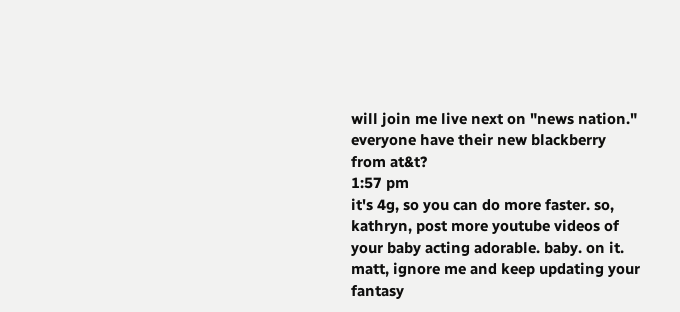will join me live next on "news nation." everyone have their new blackberry from at&t?
1:57 pm
it's 4g, so you can do more faster. so, kathryn, post more youtube videos of your baby acting adorable. baby. on it. matt, ignore me and keep updating your fantasy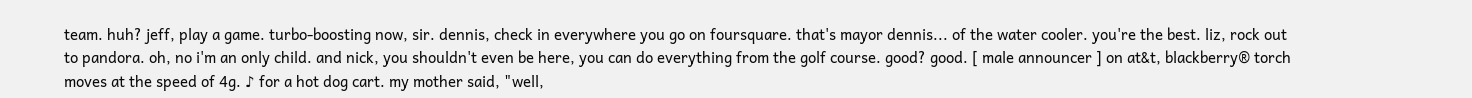team. huh? jeff, play a game. turbo-boosting now, sir. dennis, check in everywhere you go on foursquare. that's mayor dennis... of the water cooler. you're the best. liz, rock out to pandora. oh, no i'm an only child. and nick, you shouldn't even be here, you can do everything from the golf course. good? good. [ male announcer ] on at&t, blackberry® torch moves at the speed of 4g. ♪ for a hot dog cart. my mother said, "well,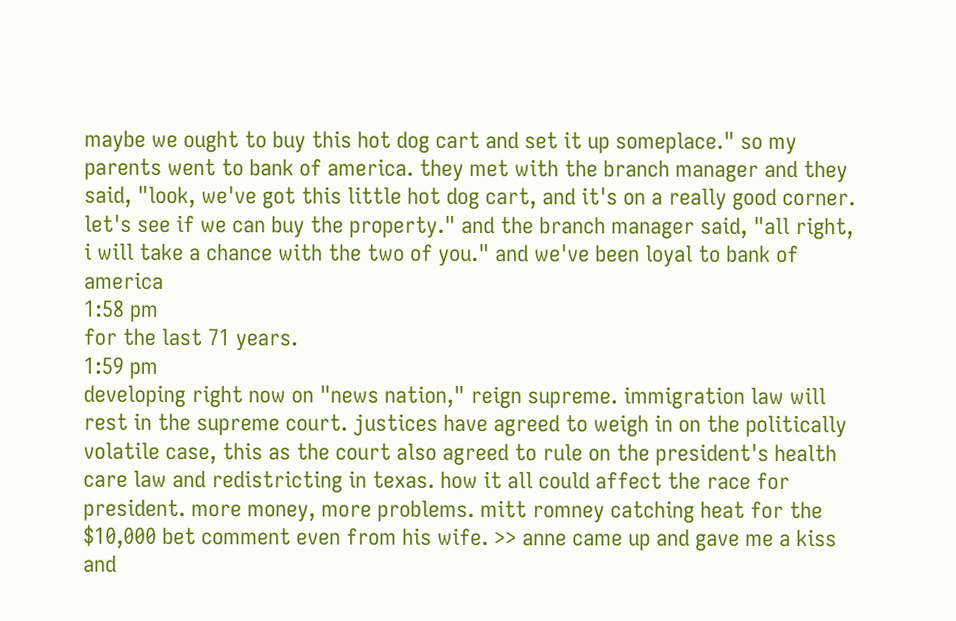maybe we ought to buy this hot dog cart and set it up someplace." so my parents went to bank of america. they met with the branch manager and they said, "look, we've got this little hot dog cart, and it's on a really good corner. let's see if we can buy the property." and the branch manager said, "all right, i will take a chance with the two of you." and we've been loyal to bank of america
1:58 pm
for the last 71 years.
1:59 pm
developing right now on "news nation," reign supreme. immigration law will rest in the supreme court. justices have agreed to weigh in on the politically volatile case, this as the court also agreed to rule on the president's health care law and redistricting in texas. how it all could affect the race for president. more money, more problems. mitt romney catching heat for the $10,000 bet comment even from his wife. >> anne came up and gave me a kiss and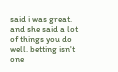said i was great. and she said a lot of things you do well. betting isn't one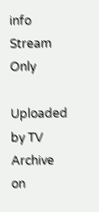info Stream Only

Uploaded by TV Archive on